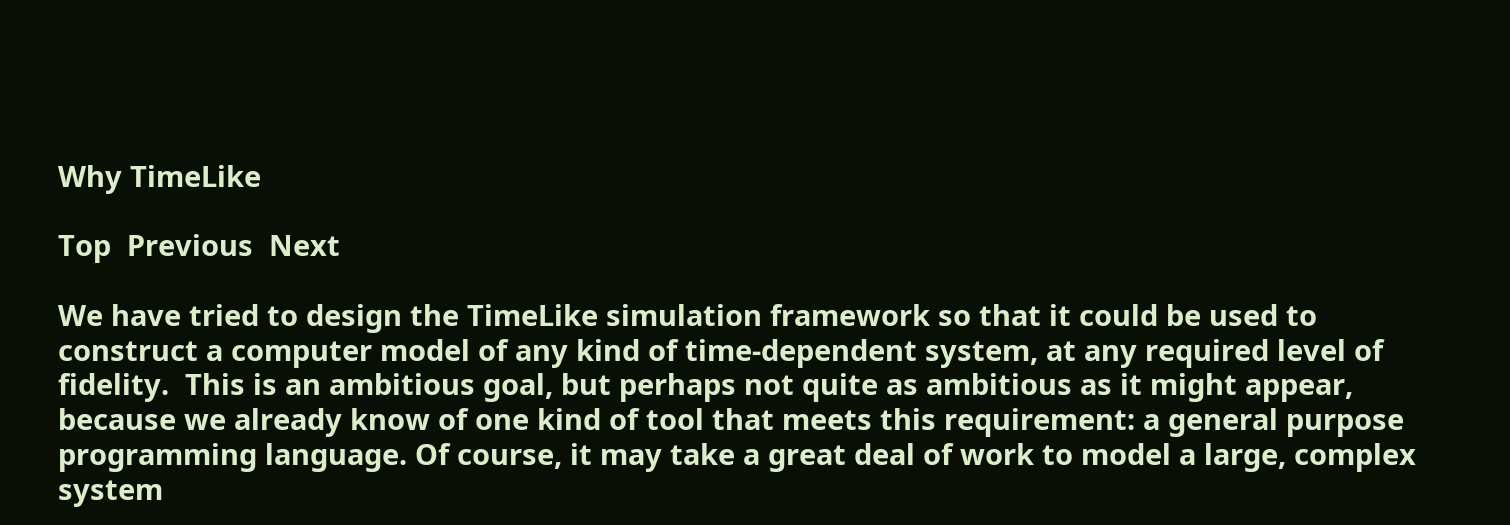Why TimeLike

Top  Previous  Next

We have tried to design the TimeLike simulation framework so that it could be used to construct a computer model of any kind of time-dependent system, at any required level of fidelity.  This is an ambitious goal, but perhaps not quite as ambitious as it might appear, because we already know of one kind of tool that meets this requirement: a general purpose programming language. Of course, it may take a great deal of work to model a large, complex system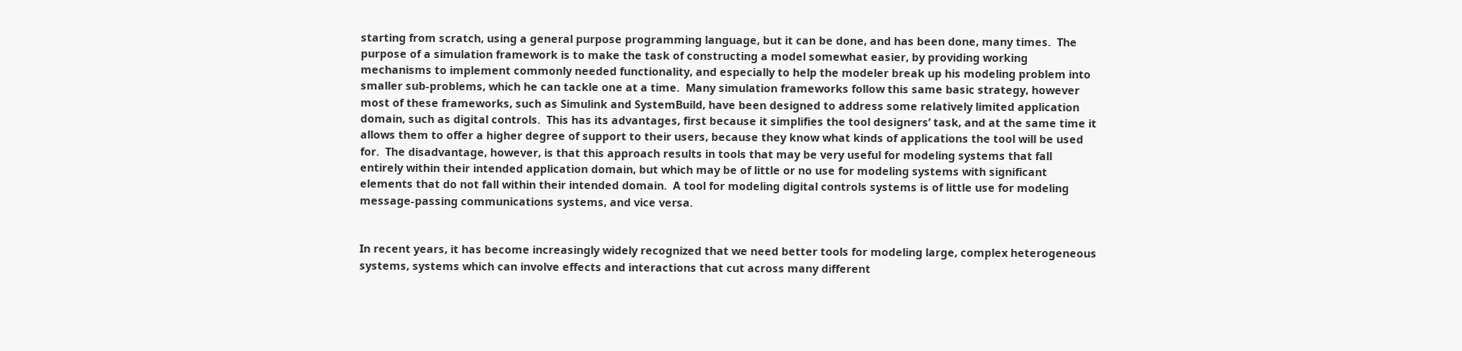starting from scratch, using a general purpose programming language, but it can be done, and has been done, many times.  The purpose of a simulation framework is to make the task of constructing a model somewhat easier, by providing working mechanisms to implement commonly needed functionality, and especially to help the modeler break up his modeling problem into smaller sub-problems, which he can tackle one at a time.  Many simulation frameworks follow this same basic strategy, however most of these frameworks, such as Simulink and SystemBuild, have been designed to address some relatively limited application domain, such as digital controls.  This has its advantages, first because it simplifies the tool designers’ task, and at the same time it allows them to offer a higher degree of support to their users, because they know what kinds of applications the tool will be used for.  The disadvantage, however, is that this approach results in tools that may be very useful for modeling systems that fall entirely within their intended application domain, but which may be of little or no use for modeling systems with significant elements that do not fall within their intended domain.  A tool for modeling digital controls systems is of little use for modeling message-passing communications systems, and vice versa.


In recent years, it has become increasingly widely recognized that we need better tools for modeling large, complex heterogeneous systems, systems which can involve effects and interactions that cut across many different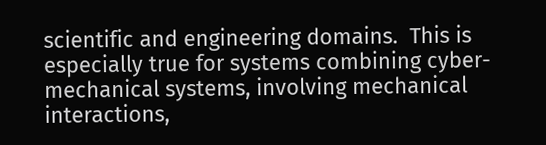scientific and engineering domains.  This is especially true for systems combining cyber-mechanical systems, involving mechanical interactions,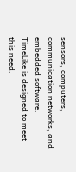sensors, computers, communication networks, and embedded software.   TimeLike is designed to meet this need.